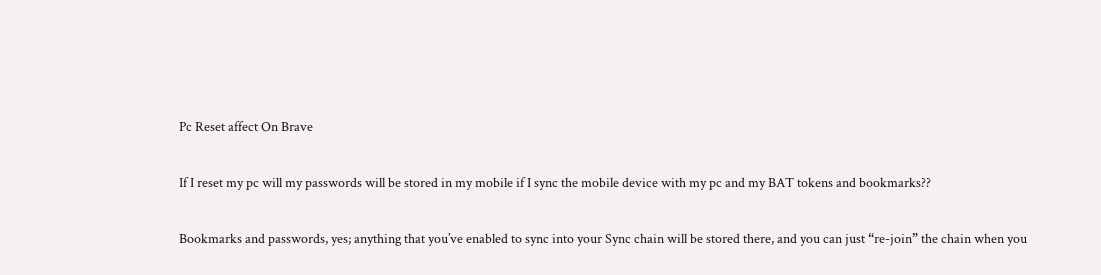Pc Reset affect On Brave

If I reset my pc will my passwords will be stored in my mobile if I sync the mobile device with my pc and my BAT tokens and bookmarks??

Bookmarks and passwords, yes; anything that you’ve enabled to sync into your Sync chain will be stored there, and you can just “re-join” the chain when you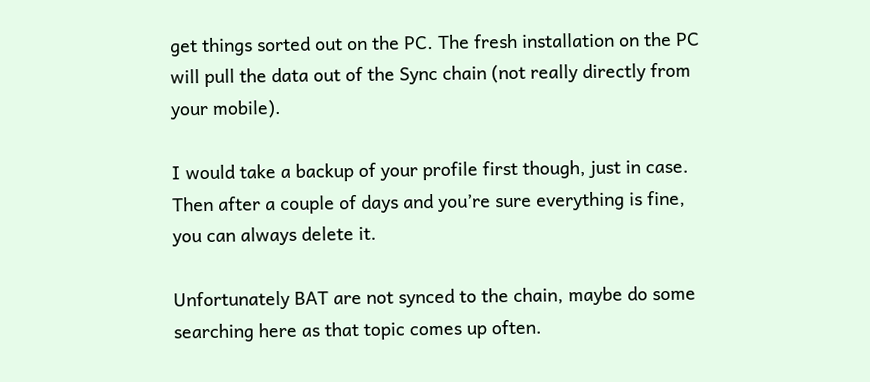get things sorted out on the PC. The fresh installation on the PC will pull the data out of the Sync chain (not really directly from your mobile).

I would take a backup of your profile first though, just in case. Then after a couple of days and you’re sure everything is fine, you can always delete it.

Unfortunately BAT are not synced to the chain, maybe do some searching here as that topic comes up often.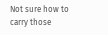Not sure how to carry those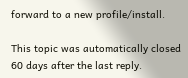forward to a new profile/install.

This topic was automatically closed 60 days after the last reply.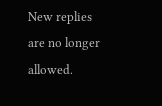New replies are no longer allowed.